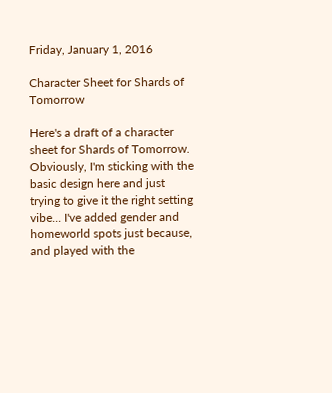Friday, January 1, 2016

Character Sheet for Shards of Tomorrow

Here's a draft of a character sheet for Shards of Tomorrow. Obviously, I'm sticking with the basic design here and just trying to give it the right setting vibe... I've added gender and homeworld spots just because, and played with the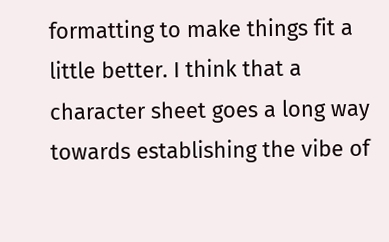formatting to make things fit a little better. I think that a character sheet goes a long way towards establishing the vibe of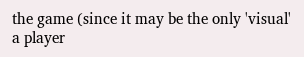the game (since it may be the only 'visual' a player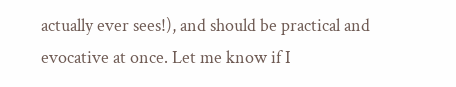actually ever sees!), and should be practical and evocative at once. Let me know if I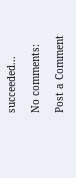succeeded...

No comments:

Post a Comment